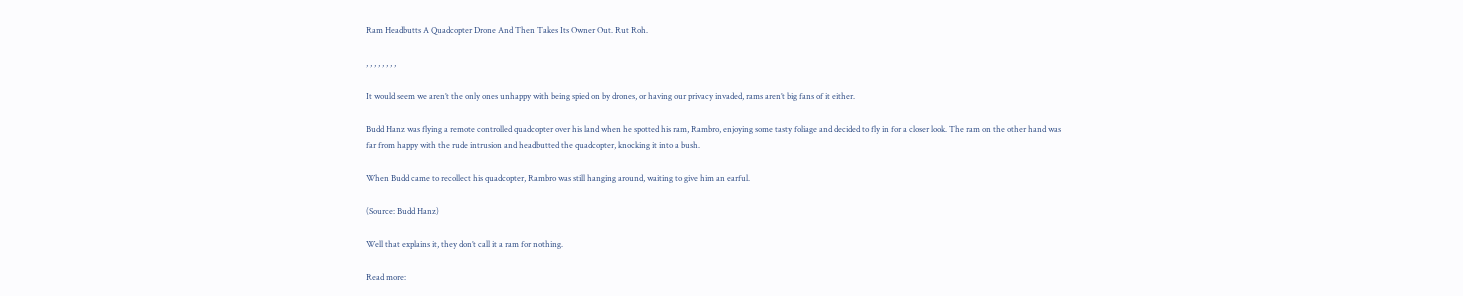Ram Headbutts A Quadcopter Drone And Then Takes Its Owner Out. Rut Roh.

, , , , , , , ,

It would seem we aren’t the only ones unhappy with being spied on by drones, or having our privacy invaded, rams aren’t big fans of it either.

Budd Hanz was flying a remote controlled quadcopter over his land when he spotted his ram, Rambro, enjoying some tasty foliage and decided to fly in for a closer look. The ram on the other hand was far from happy with the rude intrusion and headbutted the quadcopter, knocking it into a bush.

When Budd came to recollect his quadcopter, Rambro was still hanging around, waiting to give him an earful.

(Source: Budd Hanz)

Well that explains it, they don’t call it a ram for nothing.

Read more: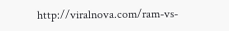http://viralnova.com/ram-vs-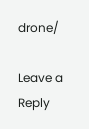drone/

Leave a Reply